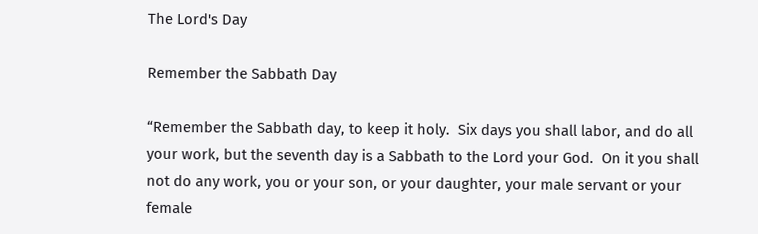The Lord's Day

Remember the Sabbath Day

“Remember the Sabbath day, to keep it holy.  Six days you shall labor, and do all your work, but the seventh day is a Sabbath to the Lord your God.  On it you shall not do any work, you or your son, or your daughter, your male servant or your female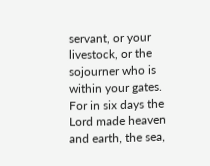servant, or your livestock, or the sojourner who is within your gates.  For in six days the Lord made heaven and earth, the sea,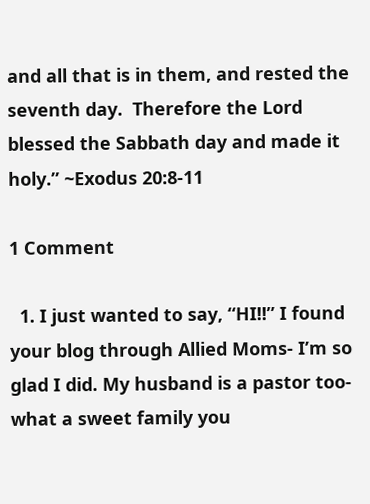and all that is in them, and rested the seventh day.  Therefore the Lord blessed the Sabbath day and made it holy.” ~Exodus 20:8-11

1 Comment

  1. I just wanted to say, “HI!!” I found your blog through Allied Moms- I’m so glad I did. My husband is a pastor too- what a sweet family you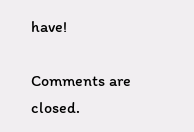have!

Comments are closed.